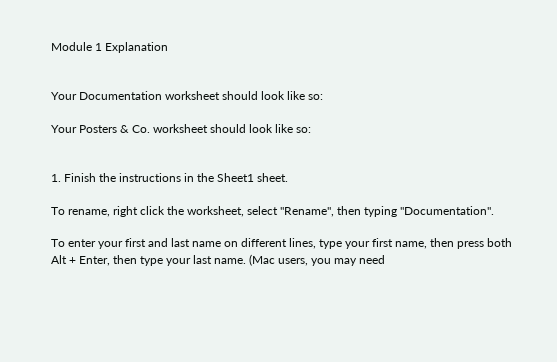Module 1 Explanation


Your Documentation worksheet should look like so:

Your Posters & Co. worksheet should look like so:


1. Finish the instructions in the Sheet1 sheet.

To rename, right click the worksheet, select "Rename", then typing "Documentation".

To enter your first and last name on different lines, type your first name, then press both Alt + Enter, then type your last name. (Mac users, you may need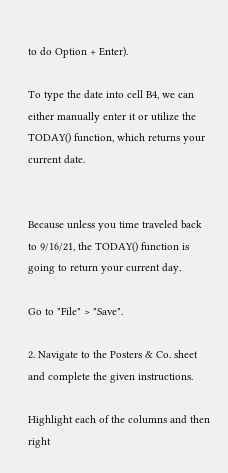to do Option + Enter).

To type the date into cell B4, we can either manually enter it or utilize the TODAY() function, which returns your current date.


Because unless you time traveled back to 9/16/21, the TODAY() function is going to return your current day.

Go to "File" > "Save".

2. Navigate to the Posters & Co. sheet and complete the given instructions.

Highlight each of the columns and then right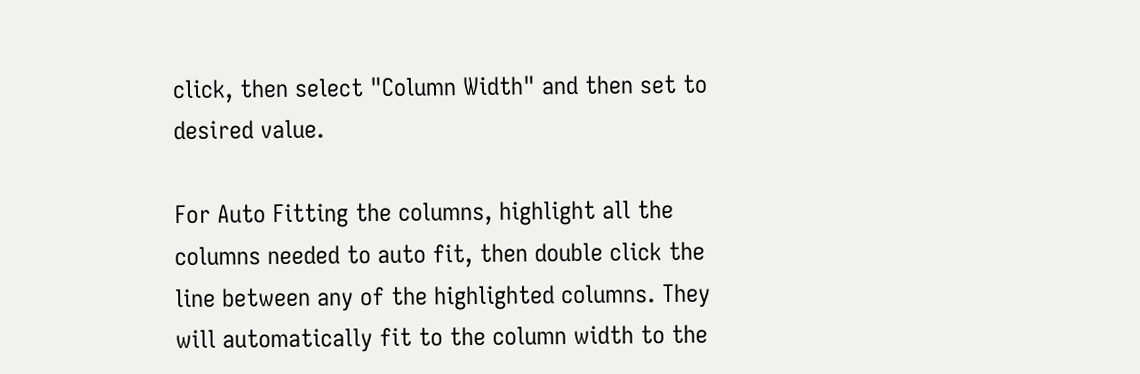click, then select "Column Width" and then set to desired value.

For Auto Fitting the columns, highlight all the columns needed to auto fit, then double click the line between any of the highlighted columns. They will automatically fit to the column width to the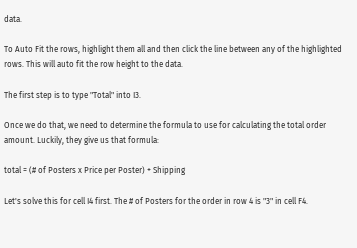data.

To Auto Fit the rows, highlight them all and then click the line between any of the highlighted rows. This will auto fit the row height to the data.

The first step is to type "Total" into I3.

Once we do that, we need to determine the formula to use for calculating the total order amount. Luckily, they give us that formula:

total = (# of Posters x Price per Poster) + Shipping

Let's solve this for cell I4 first. The # of Posters for the order in row 4 is "3" in cell F4.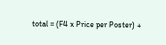total = (F4 x Price per Poster) +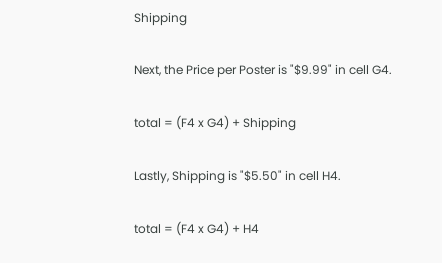Shipping

Next, the Price per Poster is "$9.99" in cell G4.

total = (F4 x G4) + Shipping

Lastly, Shipping is "$5.50" in cell H4.

total = (F4 x G4) + H4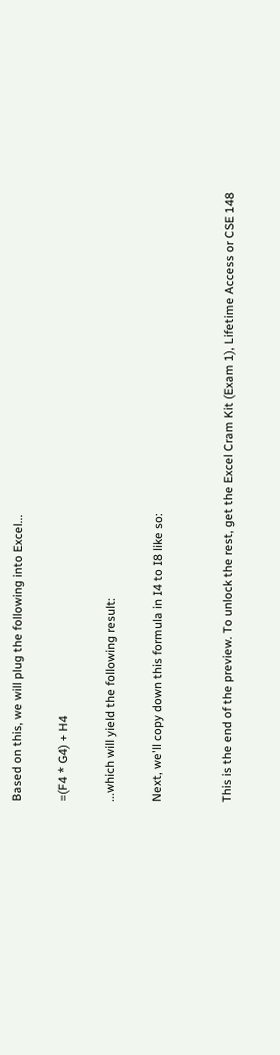Based on this, we will plug the following into Excel...

=(F4 * G4) + H4

...which will yield the following result:

Next, we'll copy down this formula in I4 to I8 like so:


This is the end of the preview. To unlock the rest, get the Excel Cram Kit (Exam 1), Lifetime Access or CSE 148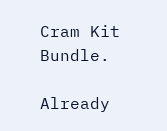Cram Kit Bundle.

Already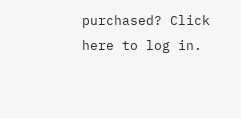purchased? Click here to log in.